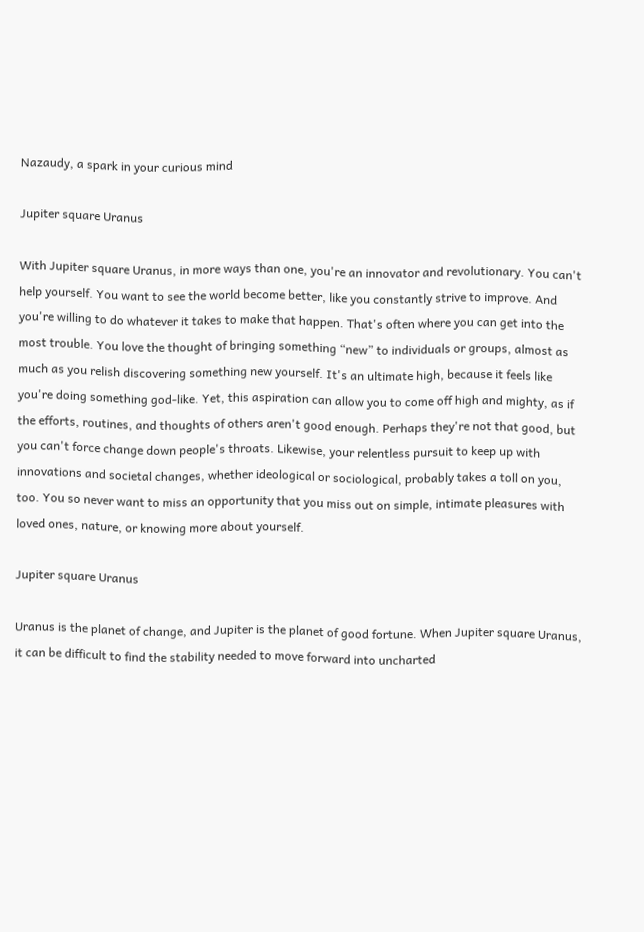Nazaudy, a spark in your curious mind

Jupiter square Uranus

With Jupiter square Uranus, in more ways than one, you're an innovator and revolutionary. You can't help yourself. You want to see the world become better, like you constantly strive to improve. And you're willing to do whatever it takes to make that happen. That's often where you can get into the most trouble. You love the thought of bringing something “new” to individuals or groups, almost as much as you relish discovering something new yourself. It's an ultimate high, because it feels like you're doing something god-like. Yet, this aspiration can allow you to come off high and mighty, as if the efforts, routines, and thoughts of others aren't good enough. Perhaps they're not that good, but you can't force change down people's throats. Likewise, your relentless pursuit to keep up with innovations and societal changes, whether ideological or sociological, probably takes a toll on you, too. You so never want to miss an opportunity that you miss out on simple, intimate pleasures with loved ones, nature, or knowing more about yourself.

Jupiter square Uranus

Uranus is the planet of change, and Jupiter is the planet of good fortune. When Jupiter square Uranus, it can be difficult to find the stability needed to move forward into uncharted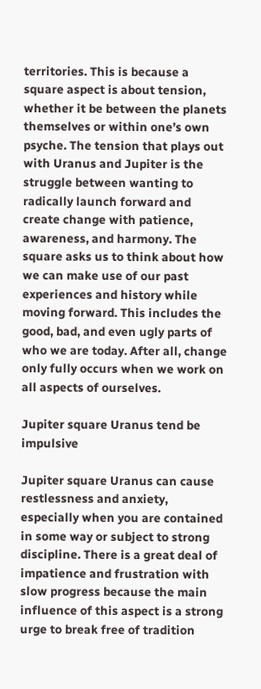territories. This is because a square aspect is about tension, whether it be between the planets themselves or within one’s own psyche. The tension that plays out with Uranus and Jupiter is the struggle between wanting to radically launch forward and create change with patience, awareness, and harmony. The square asks us to think about how we can make use of our past experiences and history while moving forward. This includes the good, bad, and even ugly parts of who we are today. After all, change only fully occurs when we work on all aspects of ourselves.

Jupiter square Uranus tend be impulsive

Jupiter square Uranus can cause restlessness and anxiety, especially when you are contained in some way or subject to strong discipline. There is a great deal of impatience and frustration with slow progress because the main influence of this aspect is a strong urge to break free of tradition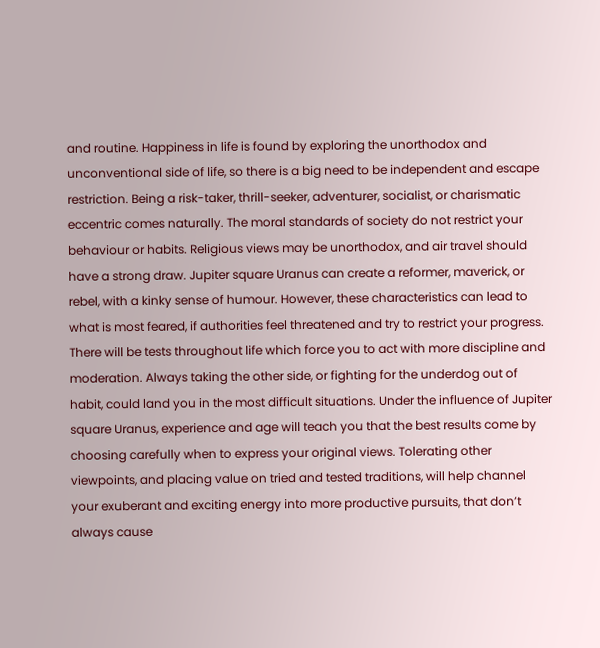and routine. Happiness in life is found by exploring the unorthodox and unconventional side of life, so there is a big need to be independent and escape restriction. Being a risk-taker, thrill-seeker, adventurer, socialist, or charismatic eccentric comes naturally. The moral standards of society do not restrict your behaviour or habits. Religious views may be unorthodox, and air travel should have a strong draw. Jupiter square Uranus can create a reformer, maverick, or rebel, with a kinky sense of humour. However, these characteristics can lead to what is most feared, if authorities feel threatened and try to restrict your progress. There will be tests throughout life which force you to act with more discipline and moderation. Always taking the other side, or fighting for the underdog out of habit, could land you in the most difficult situations. Under the influence of Jupiter square Uranus, experience and age will teach you that the best results come by choosing carefully when to express your original views. Tolerating other viewpoints, and placing value on tried and tested traditions, will help channel your exuberant and exciting energy into more productive pursuits, that don’t always cause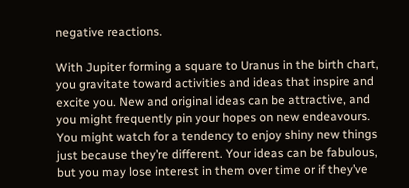negative reactions.

With Jupiter forming a square to Uranus in the birth chart, you gravitate toward activities and ideas that inspire and excite you. New and original ideas can be attractive, and you might frequently pin your hopes on new endeavours. You might watch for a tendency to enjoy shiny new things just because they’re different. Your ideas can be fabulous, but you may lose interest in them over time or if they’ve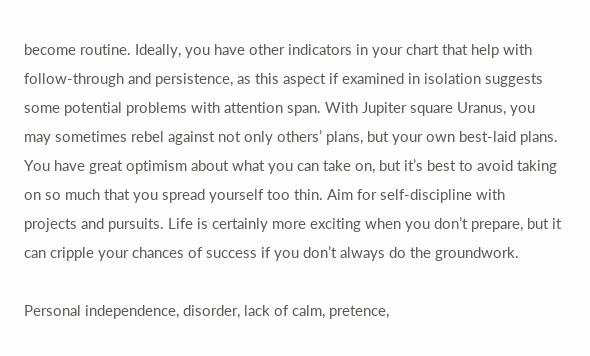become routine. Ideally, you have other indicators in your chart that help with follow-through and persistence, as this aspect if examined in isolation suggests some potential problems with attention span. With Jupiter square Uranus, you may sometimes rebel against not only others’ plans, but your own best-laid plans. You have great optimism about what you can take on, but it’s best to avoid taking on so much that you spread yourself too thin. Aim for self-discipline with projects and pursuits. Life is certainly more exciting when you don’t prepare, but it can cripple your chances of success if you don’t always do the groundwork.

Personal independence, disorder, lack of calm, pretence,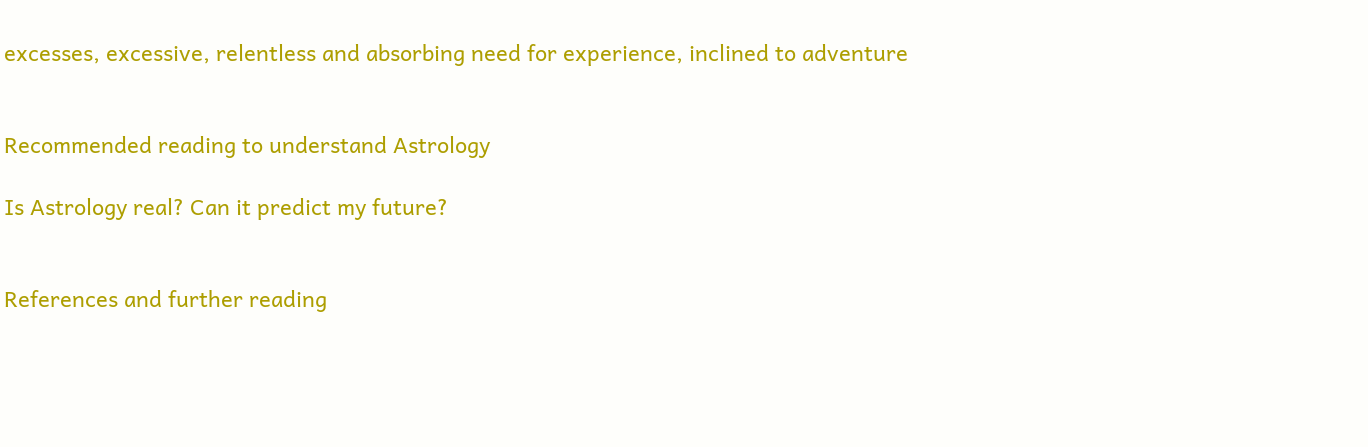excesses, excessive, relentless and absorbing need for experience, inclined to adventure


Recommended reading to understand Astrology

Is Astrology real? Can it predict my future?


References and further reading